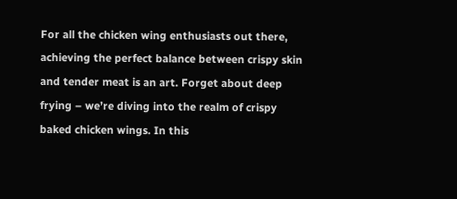For all the chicken wing enthusiasts out there, achieving the perfect balance between crispy skin and tender meat is an art. Forget about deep frying – we’re diving into the realm of crispy baked chicken wings. In this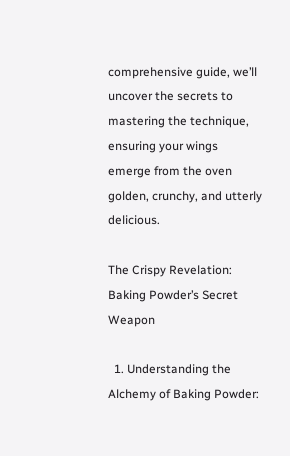comprehensive guide, we’ll uncover the secrets to mastering the technique, ensuring your wings emerge from the oven golden, crunchy, and utterly delicious.

The Crispy Revelation: Baking Powder’s Secret Weapon

  1. Understanding the Alchemy of Baking Powder: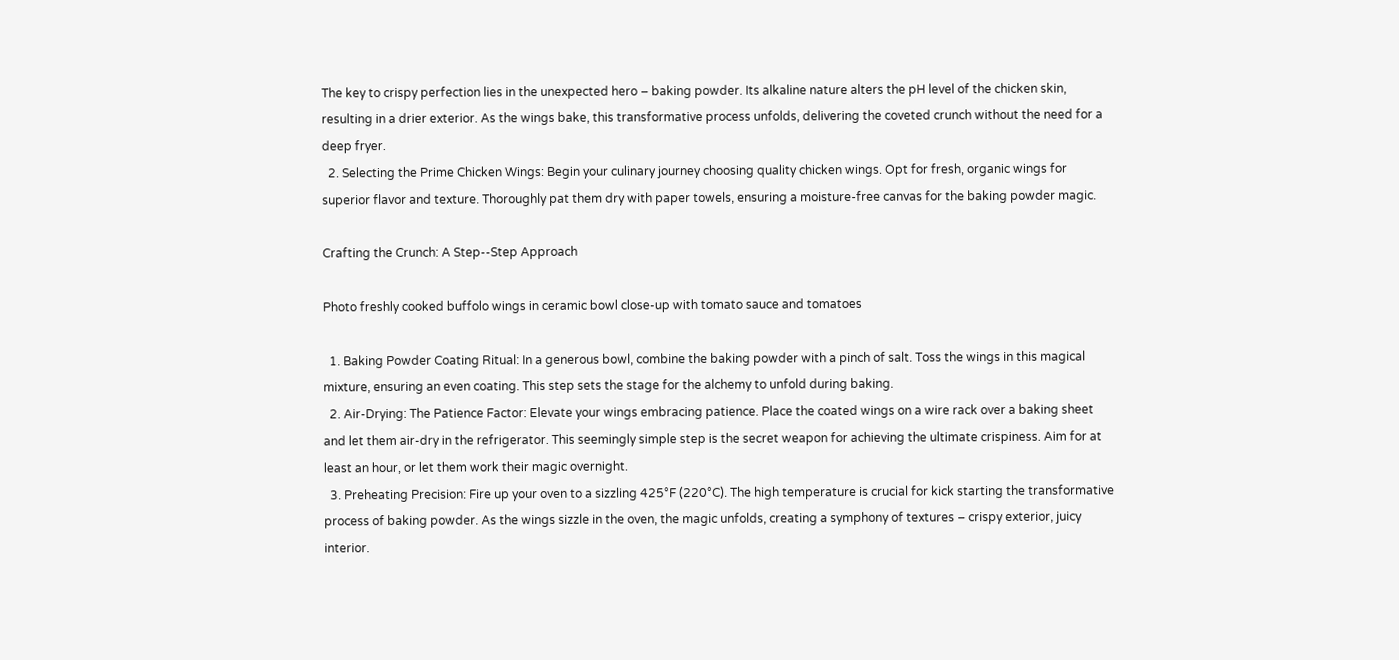The key to crispy perfection lies in the unexpected hero – baking powder. Its alkaline nature alters the pH level of the chicken skin, resulting in a drier exterior. As the wings bake, this transformative process unfolds, delivering the coveted crunch without the need for a deep fryer.
  2. Selecting the Prime Chicken Wings: Begin your culinary journey choosing quality chicken wings. Opt for fresh, organic wings for superior flavor and texture. Thoroughly pat them dry with paper towels, ensuring a moisture-free canvas for the baking powder magic.

Crafting the Crunch: A Step--Step Approach

Photo freshly cooked buffolo wings in ceramic bowl close-up with tomato sauce and tomatoes

  1. Baking Powder Coating Ritual: In a generous bowl, combine the baking powder with a pinch of salt. Toss the wings in this magical mixture, ensuring an even coating. This step sets the stage for the alchemy to unfold during baking.
  2. Air-Drying: The Patience Factor: Elevate your wings embracing patience. Place the coated wings on a wire rack over a baking sheet and let them air-dry in the refrigerator. This seemingly simple step is the secret weapon for achieving the ultimate crispiness. Aim for at least an hour, or let them work their magic overnight.
  3. Preheating Precision: Fire up your oven to a sizzling 425°F (220°C). The high temperature is crucial for kick starting the transformative process of baking powder. As the wings sizzle in the oven, the magic unfolds, creating a symphony of textures – crispy exterior, juicy interior.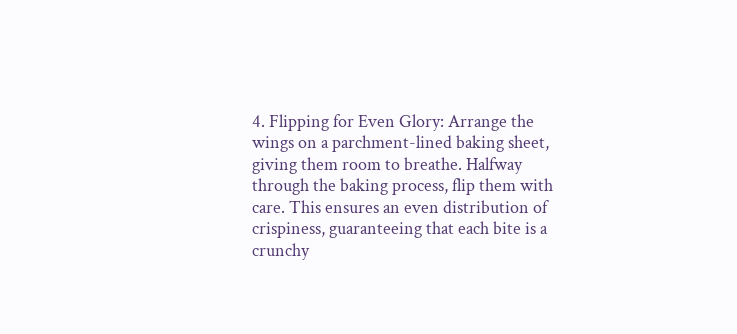4. Flipping for Even Glory: Arrange the wings on a parchment-lined baking sheet, giving them room to breathe. Halfway through the baking process, flip them with care. This ensures an even distribution of crispiness, guaranteeing that each bite is a crunchy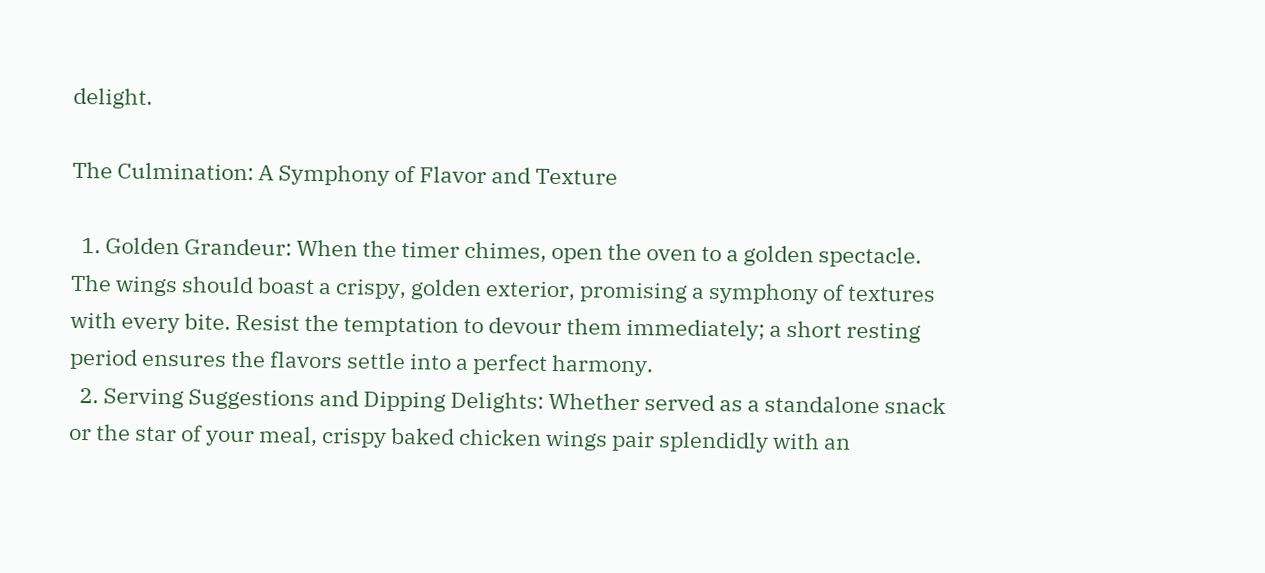delight.

The Culmination: A Symphony of Flavor and Texture

  1. Golden Grandeur: When the timer chimes, open the oven to a golden spectacle. The wings should boast a crispy, golden exterior, promising a symphony of textures with every bite. Resist the temptation to devour them immediately; a short resting period ensures the flavors settle into a perfect harmony.
  2. Serving Suggestions and Dipping Delights: Whether served as a standalone snack or the star of your meal, crispy baked chicken wings pair splendidly with an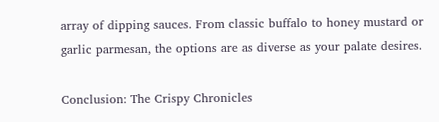array of dipping sauces. From classic buffalo to honey mustard or garlic parmesan, the options are as diverse as your palate desires.

Conclusion: The Crispy Chronicles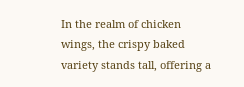In the realm of chicken wings, the crispy baked variety stands tall, offering a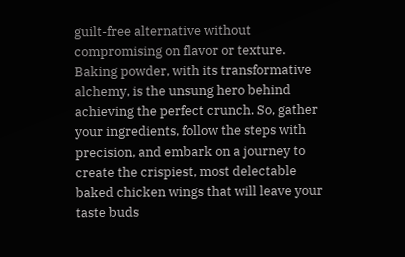guilt-free alternative without compromising on flavor or texture. Baking powder, with its transformative alchemy, is the unsung hero behind achieving the perfect crunch. So, gather your ingredients, follow the steps with precision, and embark on a journey to create the crispiest, most delectable baked chicken wings that will leave your taste buds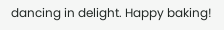dancing in delight. Happy baking!